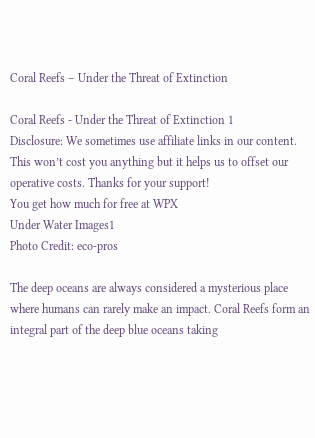Coral Reefs – Under the Threat of Extinction

Coral Reefs - Under the Threat of Extinction 1
Disclosure: We sometimes use affiliate links in our content. This won’t cost you anything but it helps us to offset our operative costs. Thanks for your support!
You get how much for free at WPX
Under Water Images1
Photo Credit: eco-pros

The deep oceans are always considered a mysterious place where humans can rarely make an impact. Coral Reefs form an integral part of the deep blue oceans taking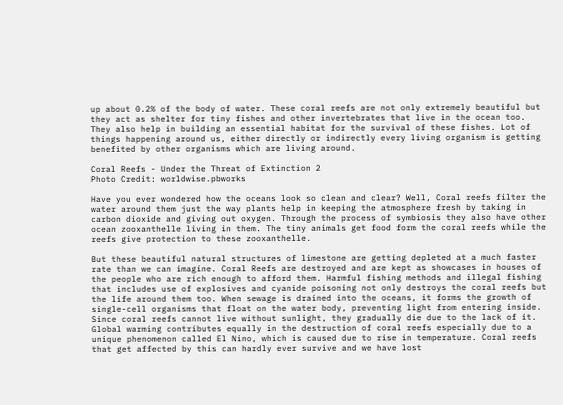up about 0.2% of the body of water. These coral reefs are not only extremely beautiful but they act as shelter for tiny fishes and other invertebrates that live in the ocean too. They also help in building an essential habitat for the survival of these fishes. Lot of things happening around us, either directly or indirectly every living organism is getting benefited by other organisms which are living around.

Coral Reefs - Under the Threat of Extinction 2
Photo Credit: worldwise.pbworks

Have you ever wondered how the oceans look so clean and clear? Well, Coral reefs filter the water around them just the way plants help in keeping the atmosphere fresh by taking in carbon dioxide and giving out oxygen. Through the process of symbiosis they also have other ocean zooxanthelle living in them. The tiny animals get food form the coral reefs while the reefs give protection to these zooxanthelle.

But these beautiful natural structures of limestone are getting depleted at a much faster rate than we can imagine. Coral Reefs are destroyed and are kept as showcases in houses of the people who are rich enough to afford them. Harmful fishing methods and illegal fishing that includes use of explosives and cyanide poisoning not only destroys the coral reefs but the life around them too. When sewage is drained into the oceans, it forms the growth of single-cell organisms that float on the water body, preventing light from entering inside. Since coral reefs cannot live without sunlight, they gradually die due to the lack of it. Global warming contributes equally in the destruction of coral reefs especially due to a unique phenomenon called El Nino, which is caused due to rise in temperature. Coral reefs that get affected by this can hardly ever survive and we have lost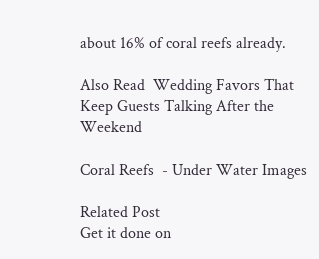about 16% of coral reefs already.

Also Read  Wedding Favors That Keep Guests Talking After the Weekend

Coral Reefs  - Under Water Images

Related Post
Get it done on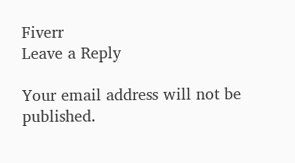Fiverr
Leave a Reply

Your email address will not be published.